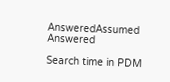AnsweredAssumed Answered

Search time in PDM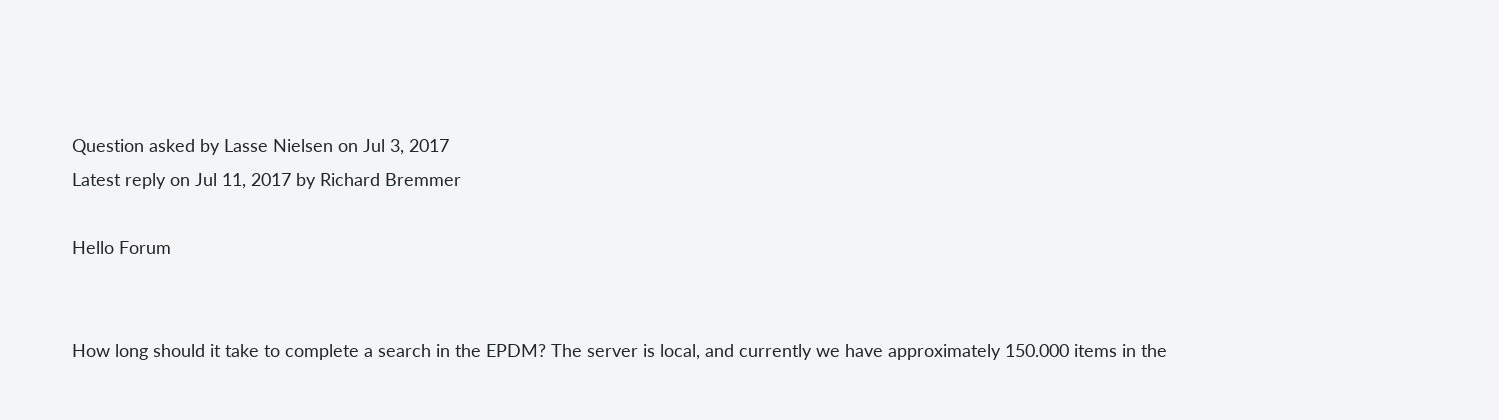Question asked by Lasse Nielsen on Jul 3, 2017
Latest reply on Jul 11, 2017 by Richard Bremmer

Hello Forum


How long should it take to complete a search in the EPDM? The server is local, and currently we have approximately 150.000 items in the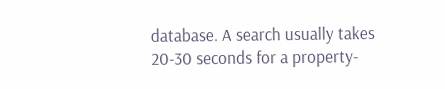database. A search usually takes 20-30 seconds for a property-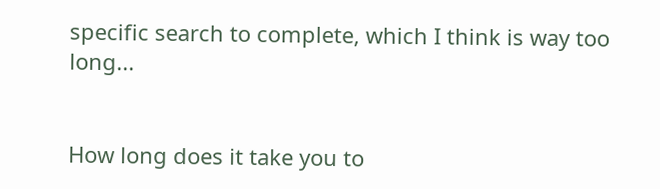specific search to complete, which I think is way too long...


How long does it take you to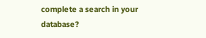complete a search in your database?